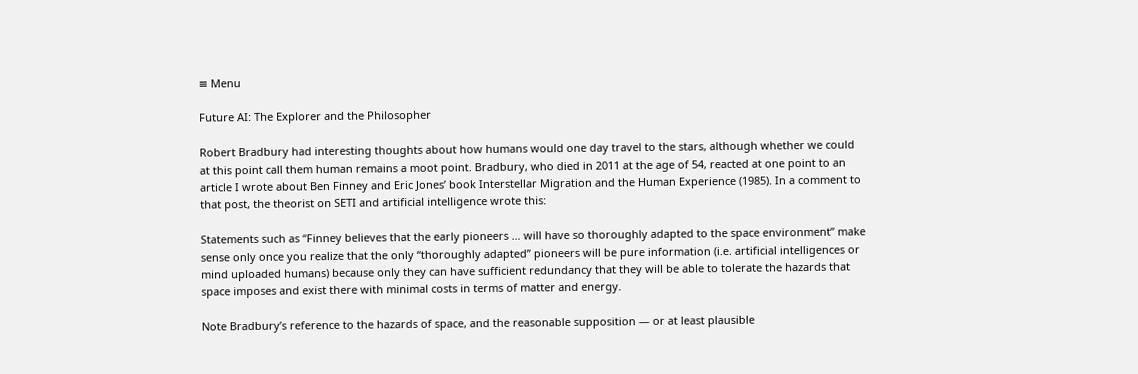≡ Menu

Future AI: The Explorer and the Philosopher

Robert Bradbury had interesting thoughts about how humans would one day travel to the stars, although whether we could at this point call them human remains a moot point. Bradbury, who died in 2011 at the age of 54, reacted at one point to an article I wrote about Ben Finney and Eric Jones’ book Interstellar Migration and the Human Experience (1985). In a comment to that post, the theorist on SETI and artificial intelligence wrote this:

Statements such as “Finney believes that the early pioneers … will have so thoroughly adapted to the space environment” make sense only once you realize that the only “thoroughly adapted” pioneers will be pure information (i.e. artificial intelligences or mind uploaded humans) because only they can have sufficient redundancy that they will be able to tolerate the hazards that space imposes and exist there with minimal costs in terms of matter and energy.

Note Bradbury’s reference to the hazards of space, and the reasonable supposition — or at least plausible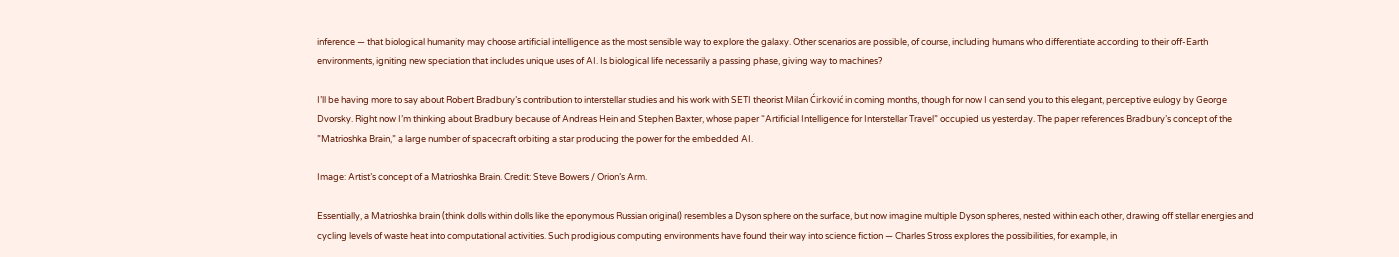inference — that biological humanity may choose artificial intelligence as the most sensible way to explore the galaxy. Other scenarios are possible, of course, including humans who differentiate according to their off-Earth environments, igniting new speciation that includes unique uses of AI. Is biological life necessarily a passing phase, giving way to machines?

I’ll be having more to say about Robert Bradbury’s contribution to interstellar studies and his work with SETI theorist Milan Ćirković in coming months, though for now I can send you to this elegant, perceptive eulogy by George Dvorsky. Right now I’m thinking about Bradbury because of Andreas Hein and Stephen Baxter, whose paper “Artificial Intelligence for Interstellar Travel” occupied us yesterday. The paper references Bradbury’s concept of the ”Matrioshka Brain,” a large number of spacecraft orbiting a star producing the power for the embedded AI.

Image: Artist’s concept of a Matrioshka Brain. Credit: Steve Bowers / Orion’s Arm.

Essentially, a Matrioshka brain (think dolls within dolls like the eponymous Russian original) resembles a Dyson sphere on the surface, but now imagine multiple Dyson spheres, nested within each other, drawing off stellar energies and cycling levels of waste heat into computational activities. Such prodigious computing environments have found their way into science fiction — Charles Stross explores the possibilities, for example, in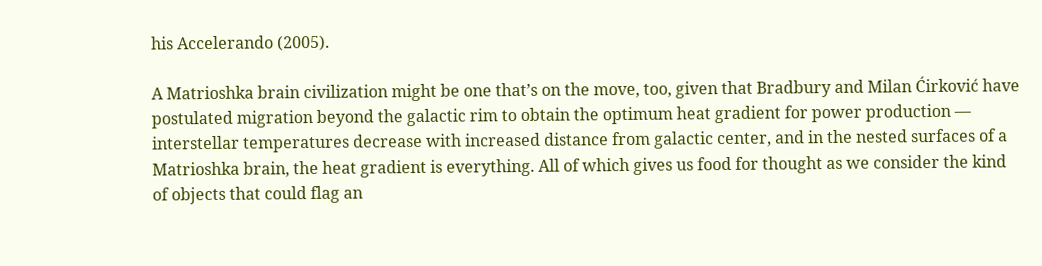his Accelerando (2005).

A Matrioshka brain civilization might be one that’s on the move, too, given that Bradbury and Milan Ćirković have postulated migration beyond the galactic rim to obtain the optimum heat gradient for power production — interstellar temperatures decrease with increased distance from galactic center, and in the nested surfaces of a Matrioshka brain, the heat gradient is everything. All of which gives us food for thought as we consider the kind of objects that could flag an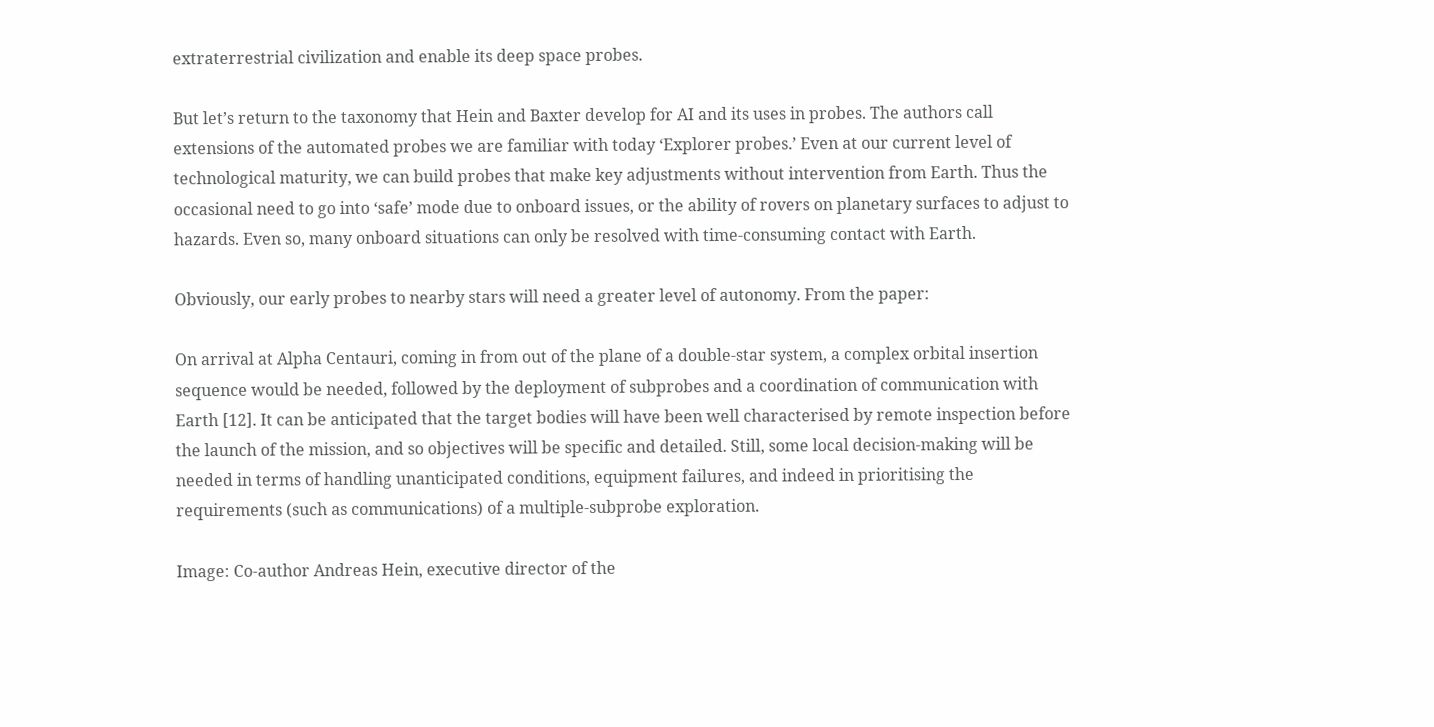extraterrestrial civilization and enable its deep space probes.

But let’s return to the taxonomy that Hein and Baxter develop for AI and its uses in probes. The authors call extensions of the automated probes we are familiar with today ‘Explorer probes.’ Even at our current level of technological maturity, we can build probes that make key adjustments without intervention from Earth. Thus the occasional need to go into ‘safe’ mode due to onboard issues, or the ability of rovers on planetary surfaces to adjust to hazards. Even so, many onboard situations can only be resolved with time-consuming contact with Earth.

Obviously, our early probes to nearby stars will need a greater level of autonomy. From the paper:

On arrival at Alpha Centauri, coming in from out of the plane of a double-star system, a complex orbital insertion sequence would be needed, followed by the deployment of subprobes and a coordination of communication with Earth [12]. It can be anticipated that the target bodies will have been well characterised by remote inspection before the launch of the mission, and so objectives will be specific and detailed. Still, some local decision-making will be needed in terms of handling unanticipated conditions, equipment failures, and indeed in prioritising the requirements (such as communications) of a multiple-subprobe exploration.

Image: Co-author Andreas Hein, executive director of the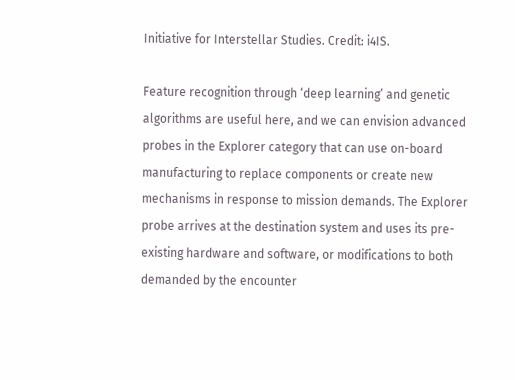Initiative for Interstellar Studies. Credit: i4IS.

Feature recognition through ‘deep learning’ and genetic algorithms are useful here, and we can envision advanced probes in the Explorer category that can use on-board manufacturing to replace components or create new mechanisms in response to mission demands. The Explorer probe arrives at the destination system and uses its pre-existing hardware and software, or modifications to both demanded by the encounter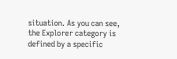situation. As you can see, the Explorer category is defined by a specific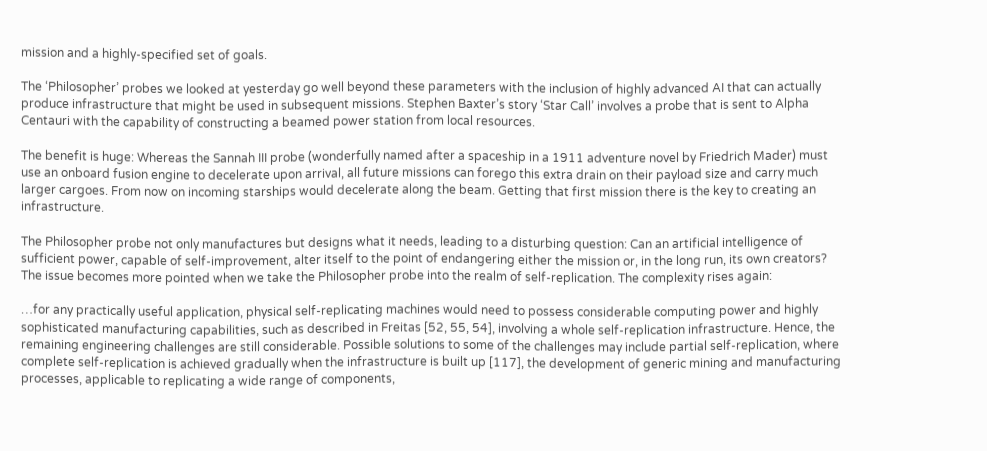mission and a highly-specified set of goals.

The ‘Philosopher’ probes we looked at yesterday go well beyond these parameters with the inclusion of highly advanced AI that can actually produce infrastructure that might be used in subsequent missions. Stephen Baxter’s story ‘Star Call’ involves a probe that is sent to Alpha Centauri with the capability of constructing a beamed power station from local resources.

The benefit is huge: Whereas the Sannah III probe (wonderfully named after a spaceship in a 1911 adventure novel by Friedrich Mader) must use an onboard fusion engine to decelerate upon arrival, all future missions can forego this extra drain on their payload size and carry much larger cargoes. From now on incoming starships would decelerate along the beam. Getting that first mission there is the key to creating an infrastructure.

The Philosopher probe not only manufactures but designs what it needs, leading to a disturbing question: Can an artificial intelligence of sufficient power, capable of self-improvement, alter itself to the point of endangering either the mission or, in the long run, its own creators? The issue becomes more pointed when we take the Philosopher probe into the realm of self-replication. The complexity rises again:

…for any practically useful application, physical self-replicating machines would need to possess considerable computing power and highly sophisticated manufacturing capabilities, such as described in Freitas [52, 55, 54], involving a whole self-replication infrastructure. Hence, the remaining engineering challenges are still considerable. Possible solutions to some of the challenges may include partial self-replication, where complete self-replication is achieved gradually when the infrastructure is built up [117], the development of generic mining and manufacturing processes, applicable to replicating a wide range of components,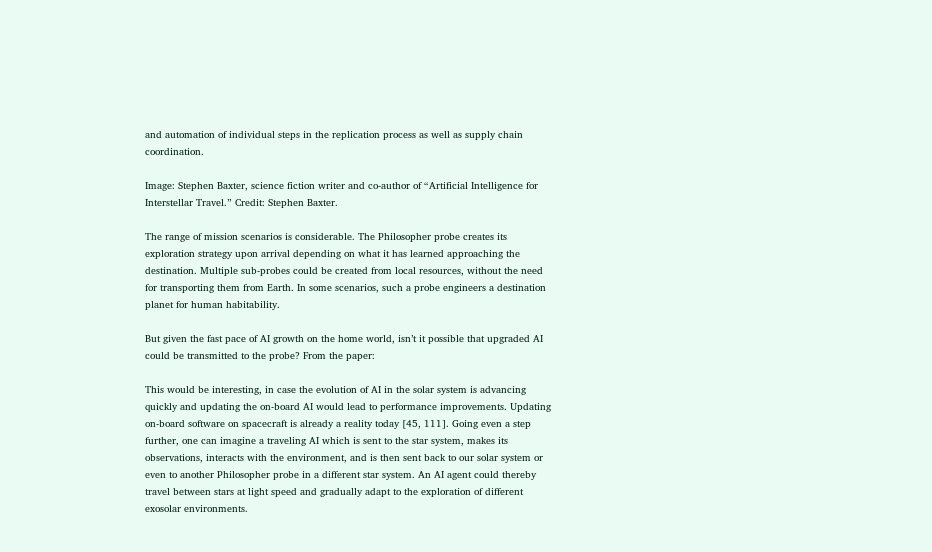and automation of individual steps in the replication process as well as supply chain coordination.

Image: Stephen Baxter, science fiction writer and co-author of “Artificial Intelligence for Interstellar Travel.” Credit: Stephen Baxter.

The range of mission scenarios is considerable. The Philosopher probe creates its exploration strategy upon arrival depending on what it has learned approaching the destination. Multiple sub-probes could be created from local resources, without the need for transporting them from Earth. In some scenarios, such a probe engineers a destination planet for human habitability.

But given the fast pace of AI growth on the home world, isn’t it possible that upgraded AI could be transmitted to the probe? From the paper:

This would be interesting, in case the evolution of AI in the solar system is advancing quickly and updating the on-board AI would lead to performance improvements. Updating on-board software on spacecraft is already a reality today [45, 111]. Going even a step further, one can imagine a traveling AI which is sent to the star system, makes its observations, interacts with the environment, and is then sent back to our solar system or even to another Philosopher probe in a different star system. An AI agent could thereby travel between stars at light speed and gradually adapt to the exploration of different exosolar environments.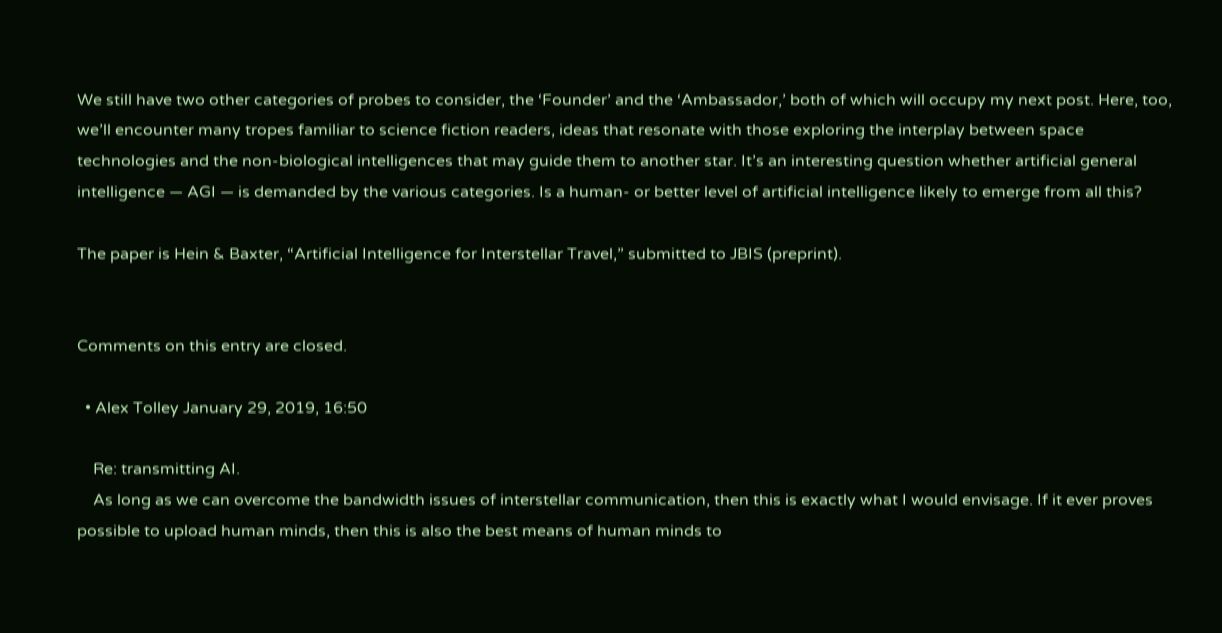We still have two other categories of probes to consider, the ‘Founder’ and the ‘Ambassador,’ both of which will occupy my next post. Here, too, we’ll encounter many tropes familiar to science fiction readers, ideas that resonate with those exploring the interplay between space technologies and the non-biological intelligences that may guide them to another star. It’s an interesting question whether artificial general intelligence — AGI — is demanded by the various categories. Is a human- or better level of artificial intelligence likely to emerge from all this?

The paper is Hein & Baxter, “Artificial Intelligence for Interstellar Travel,” submitted to JBIS (preprint).


Comments on this entry are closed.

  • Alex Tolley January 29, 2019, 16:50

    Re: transmitting AI.
    As long as we can overcome the bandwidth issues of interstellar communication, then this is exactly what I would envisage. If it ever proves possible to upload human minds, then this is also the best means of human minds to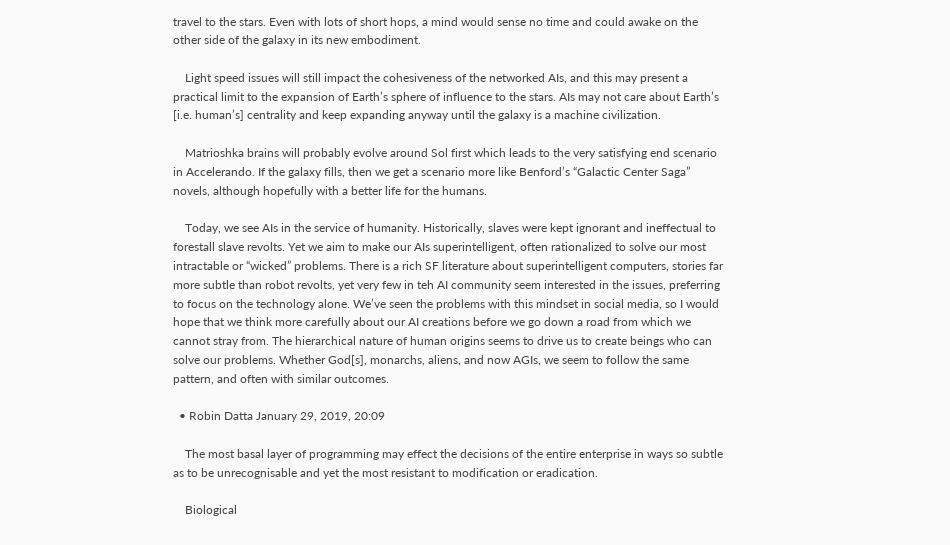travel to the stars. Even with lots of short hops, a mind would sense no time and could awake on the other side of the galaxy in its new embodiment.

    Light speed issues will still impact the cohesiveness of the networked AIs, and this may present a practical limit to the expansion of Earth’s sphere of influence to the stars. AIs may not care about Earth’s [i.e. human’s] centrality and keep expanding anyway until the galaxy is a machine civilization.

    Matrioshka brains will probably evolve around Sol first which leads to the very satisfying end scenario in Accelerando. If the galaxy fills, then we get a scenario more like Benford’s “Galactic Center Saga” novels, although hopefully with a better life for the humans.

    Today, we see AIs in the service of humanity. Historically, slaves were kept ignorant and ineffectual to forestall slave revolts. Yet we aim to make our AIs superintelligent, often rationalized to solve our most intractable or “wicked” problems. There is a rich SF literature about superintelligent computers, stories far more subtle than robot revolts, yet very few in teh AI community seem interested in the issues, preferring to focus on the technology alone. We’ve seen the problems with this mindset in social media, so I would hope that we think more carefully about our AI creations before we go down a road from which we cannot stray from. The hierarchical nature of human origins seems to drive us to create beings who can solve our problems. Whether God[s], monarchs, aliens, and now AGIs, we seem to follow the same pattern, and often with similar outcomes.

  • Robin Datta January 29, 2019, 20:09

    The most basal layer of programming may effect the decisions of the entire enterprise in ways so subtle as to be unrecognisable and yet the most resistant to modification or eradication.

    Biological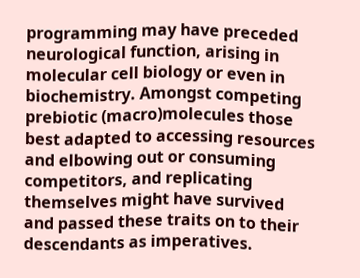programming may have preceded neurological function, arising in molecular cell biology or even in biochemistry. Amongst competing prebiotic (macro)molecules those best adapted to accessing resources and elbowing out or consuming competitors, and replicating themselves might have survived and passed these traits on to their descendants as imperatives.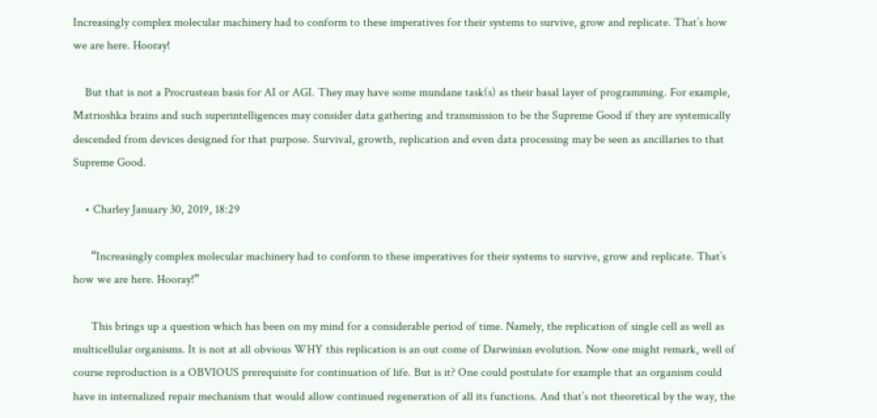Increasingly complex molecular machinery had to conform to these imperatives for their systems to survive, grow and replicate. That’s how we are here. Hooray!

    But that is not a Procrustean basis for AI or AGI. They may have some mundane task(s) as their basal layer of programming. For example, Matrioshka brains and such superintelligences may consider data gathering and transmission to be the Supreme Good if they are systemically descended from devices designed for that purpose. Survival, growth, replication and even data processing may be seen as ancillaries to that Supreme Good.

    • Charley January 30, 2019, 18:29

      “Increasingly complex molecular machinery had to conform to these imperatives for their systems to survive, grow and replicate. That’s how we are here. Hooray!”

      This brings up a question which has been on my mind for a considerable period of time. Namely, the replication of single cell as well as multicellular organisms. It is not at all obvious WHY this replication is an out come of Darwinian evolution. Now one might remark, well of course reproduction is a OBVIOUS prerequisite for continuation of life. But is it? One could postulate for example that an organism could have in internalized repair mechanism that would allow continued regeneration of all its functions. And that’s not theoretical by the way, the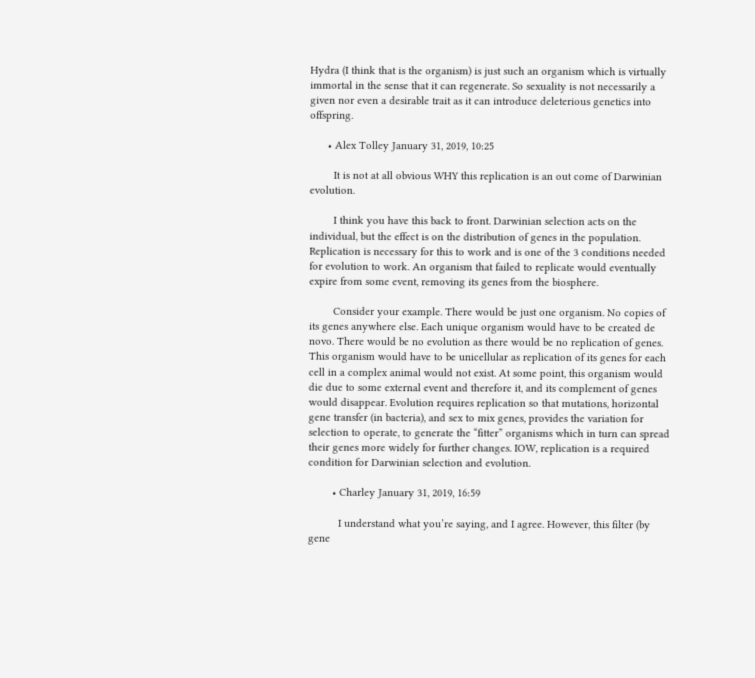Hydra (I think that is the organism) is just such an organism which is virtually immortal in the sense that it can regenerate. So sexuality is not necessarily a given nor even a desirable trait as it can introduce deleterious genetics into offspring.

      • Alex Tolley January 31, 2019, 10:25

        It is not at all obvious WHY this replication is an out come of Darwinian evolution.

        I think you have this back to front. Darwinian selection acts on the individual, but the effect is on the distribution of genes in the population. Replication is necessary for this to work and is one of the 3 conditions needed for evolution to work. An organism that failed to replicate would eventually expire from some event, removing its genes from the biosphere.

        Consider your example. There would be just one organism. No copies of its genes anywhere else. Each unique organism would have to be created de novo. There would be no evolution as there would be no replication of genes. This organism would have to be unicellular as replication of its genes for each cell in a complex animal would not exist. At some point, this organism would die due to some external event and therefore it, and its complement of genes would disappear. Evolution requires replication so that mutations, horizontal gene transfer (in bacteria), and sex to mix genes, provides the variation for selection to operate, to generate the “fitter” organisms which in turn can spread their genes more widely for further changes. IOW, replication is a required condition for Darwinian selection and evolution.

        • Charley January 31, 2019, 16:59

          I understand what you’re saying, and I agree. However, this filter (by gene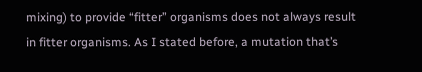mixing) to provide “fitter” organisms does not always result in fitter organisms. As I stated before, a mutation that’s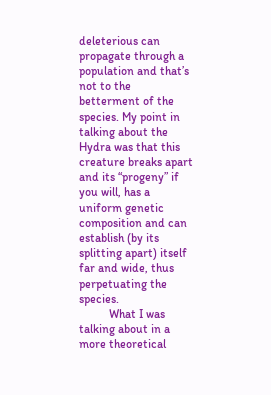deleterious can propagate through a population and that’s not to the betterment of the species. My point in talking about the Hydra was that this creature breaks apart and its “progeny” if you will, has a uniform genetic composition and can establish (by its splitting apart) itself far and wide, thus perpetuating the species.
          What I was talking about in a more theoretical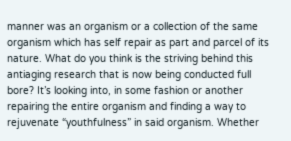manner was an organism or a collection of the same organism which has self repair as part and parcel of its nature. What do you think is the striving behind this antiaging research that is now being conducted full bore? It’s looking into, in some fashion or another repairing the entire organism and finding a way to rejuvenate “youthfulness” in said organism. Whether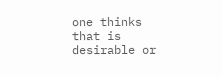one thinks that is desirable or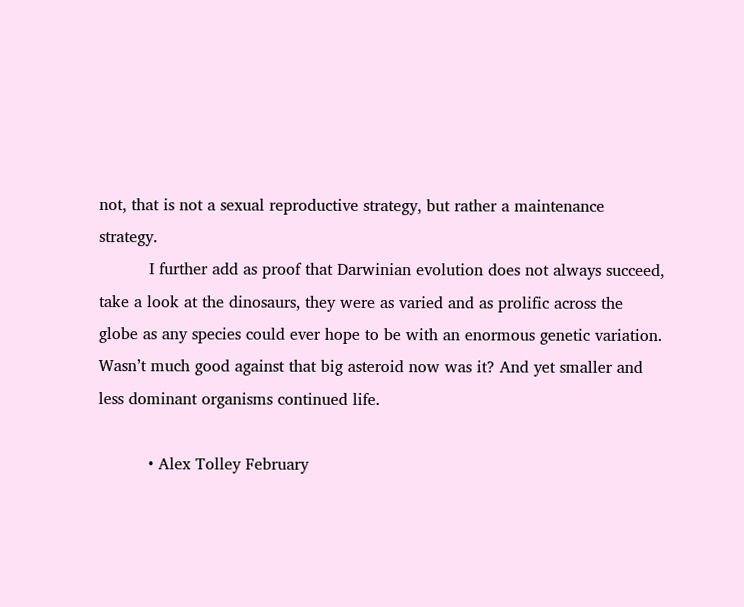not, that is not a sexual reproductive strategy, but rather a maintenance strategy.
          I further add as proof that Darwinian evolution does not always succeed, take a look at the dinosaurs, they were as varied and as prolific across the globe as any species could ever hope to be with an enormous genetic variation. Wasn’t much good against that big asteroid now was it? And yet smaller and less dominant organisms continued life.

          • Alex Tolley February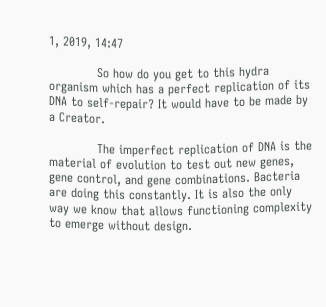1, 2019, 14:47

            So how do you get to this hydra organism which has a perfect replication of its DNA to self-repair? It would have to be made by a Creator.

            The imperfect replication of DNA is the material of evolution to test out new genes, gene control, and gene combinations. Bacteria are doing this constantly. It is also the only way we know that allows functioning complexity to emerge without design.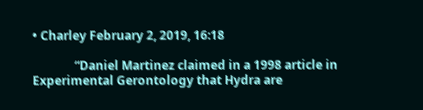• Charley February 2, 2019, 16:18

              “Daniel Martinez claimed in a 1998 article in Experimental Gerontology that Hydra are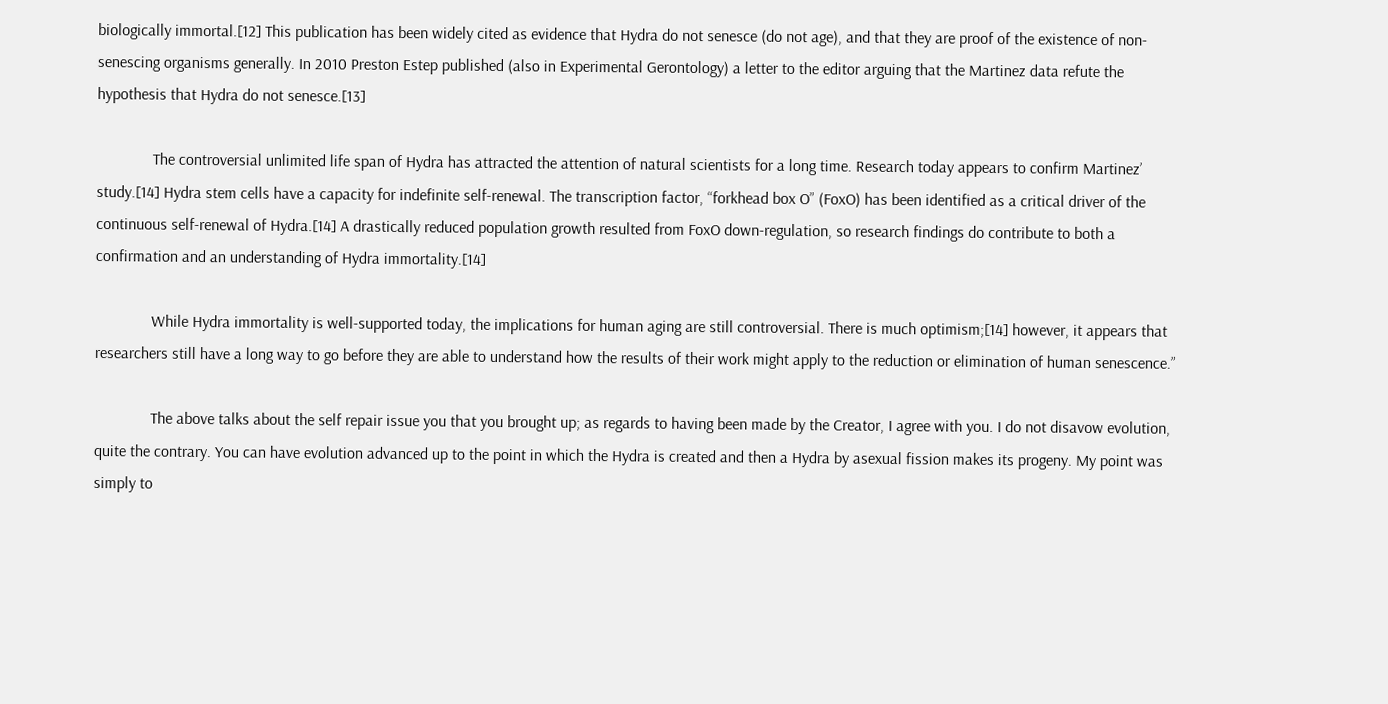biologically immortal.[12] This publication has been widely cited as evidence that Hydra do not senesce (do not age), and that they are proof of the existence of non-senescing organisms generally. In 2010 Preston Estep published (also in Experimental Gerontology) a letter to the editor arguing that the Martinez data refute the hypothesis that Hydra do not senesce.[13]

              The controversial unlimited life span of Hydra has attracted the attention of natural scientists for a long time. Research today appears to confirm Martinez’ study.[14] Hydra stem cells have a capacity for indefinite self-renewal. The transcription factor, “forkhead box O” (FoxO) has been identified as a critical driver of the continuous self-renewal of Hydra.[14] A drastically reduced population growth resulted from FoxO down-regulation, so research findings do contribute to both a confirmation and an understanding of Hydra immortality.[14]

              While Hydra immortality is well-supported today, the implications for human aging are still controversial. There is much optimism;[14] however, it appears that researchers still have a long way to go before they are able to understand how the results of their work might apply to the reduction or elimination of human senescence.”

              The above talks about the self repair issue you that you brought up; as regards to having been made by the Creator, I agree with you. I do not disavow evolution, quite the contrary. You can have evolution advanced up to the point in which the Hydra is created and then a Hydra by asexual fission makes its progeny. My point was simply to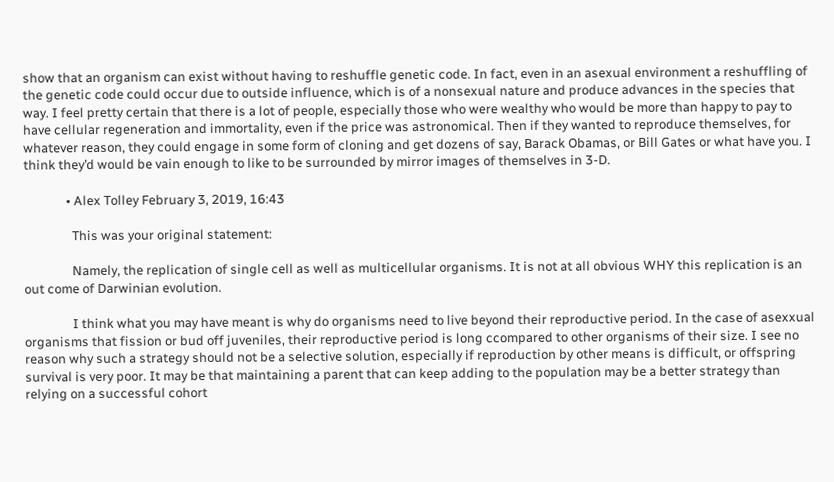show that an organism can exist without having to reshuffle genetic code. In fact, even in an asexual environment a reshuffling of the genetic code could occur due to outside influence, which is of a nonsexual nature and produce advances in the species that way. I feel pretty certain that there is a lot of people, especially those who were wealthy who would be more than happy to pay to have cellular regeneration and immortality, even if the price was astronomical. Then if they wanted to reproduce themselves, for whatever reason, they could engage in some form of cloning and get dozens of say, Barack Obamas, or Bill Gates or what have you. I think they’d would be vain enough to like to be surrounded by mirror images of themselves in 3-D.

              • Alex Tolley February 3, 2019, 16:43

                This was your original statement:

                Namely, the replication of single cell as well as multicellular organisms. It is not at all obvious WHY this replication is an out come of Darwinian evolution.

                I think what you may have meant is why do organisms need to live beyond their reproductive period. In the case of asexxual organisms that fission or bud off juveniles, their reproductive period is long ccompared to other organisms of their size. I see no reason why such a strategy should not be a selective solution, especially if reproduction by other means is difficult, or offspring survival is very poor. It may be that maintaining a parent that can keep adding to the population may be a better strategy than relying on a successful cohort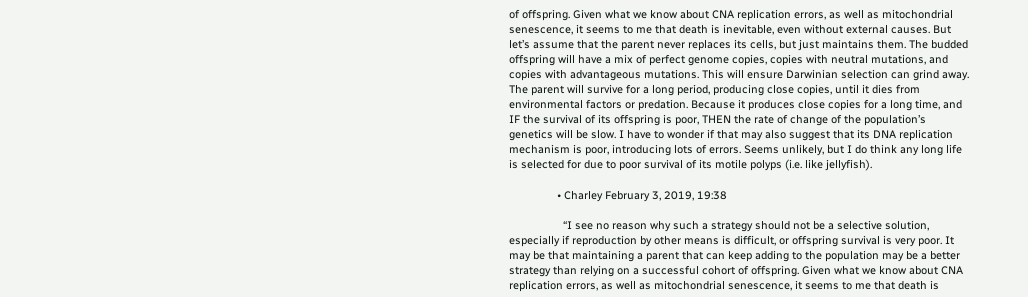of offspring. Given what we know about CNA replication errors, as well as mitochondrial senescence, it seems to me that death is inevitable, even without external causes. But let’s assume that the parent never replaces its cells, but just maintains them. The budded offspring will have a mix of perfect genome copies, copies with neutral mutations, and copies with advantageous mutations. This will ensure Darwinian selection can grind away. The parent will survive for a long period, producing close copies, until it dies from environmental factors or predation. Because it produces close copies for a long time, and IF the survival of its offspring is poor, THEN the rate of change of the population’s genetics will be slow. I have to wonder if that may also suggest that its DNA replication mechanism is poor, introducing lots of errors. Seems unlikely, but I do think any long life is selected for due to poor survival of its motile polyps (i.e. like jellyfish).

                • Charley February 3, 2019, 19:38

                  “I see no reason why such a strategy should not be a selective solution, especially if reproduction by other means is difficult, or offspring survival is very poor. It may be that maintaining a parent that can keep adding to the population may be a better strategy than relying on a successful cohort of offspring. Given what we know about CNA replication errors, as well as mitochondrial senescence, it seems to me that death is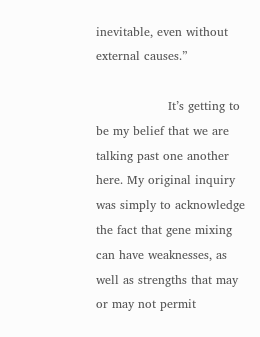inevitable, even without external causes.”

                  It’s getting to be my belief that we are talking past one another here. My original inquiry was simply to acknowledge the fact that gene mixing can have weaknesses, as well as strengths that may or may not permit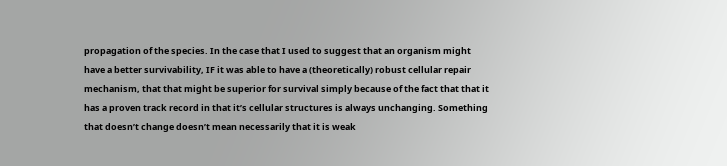propagation of the species. In the case that I used to suggest that an organism might have a better survivability, IF it was able to have a (theoretically) robust cellular repair mechanism, that that might be superior for survival simply because of the fact that that it has a proven track record in that it’s cellular structures is always unchanging. Something that doesn’t change doesn’t mean necessarily that it is weak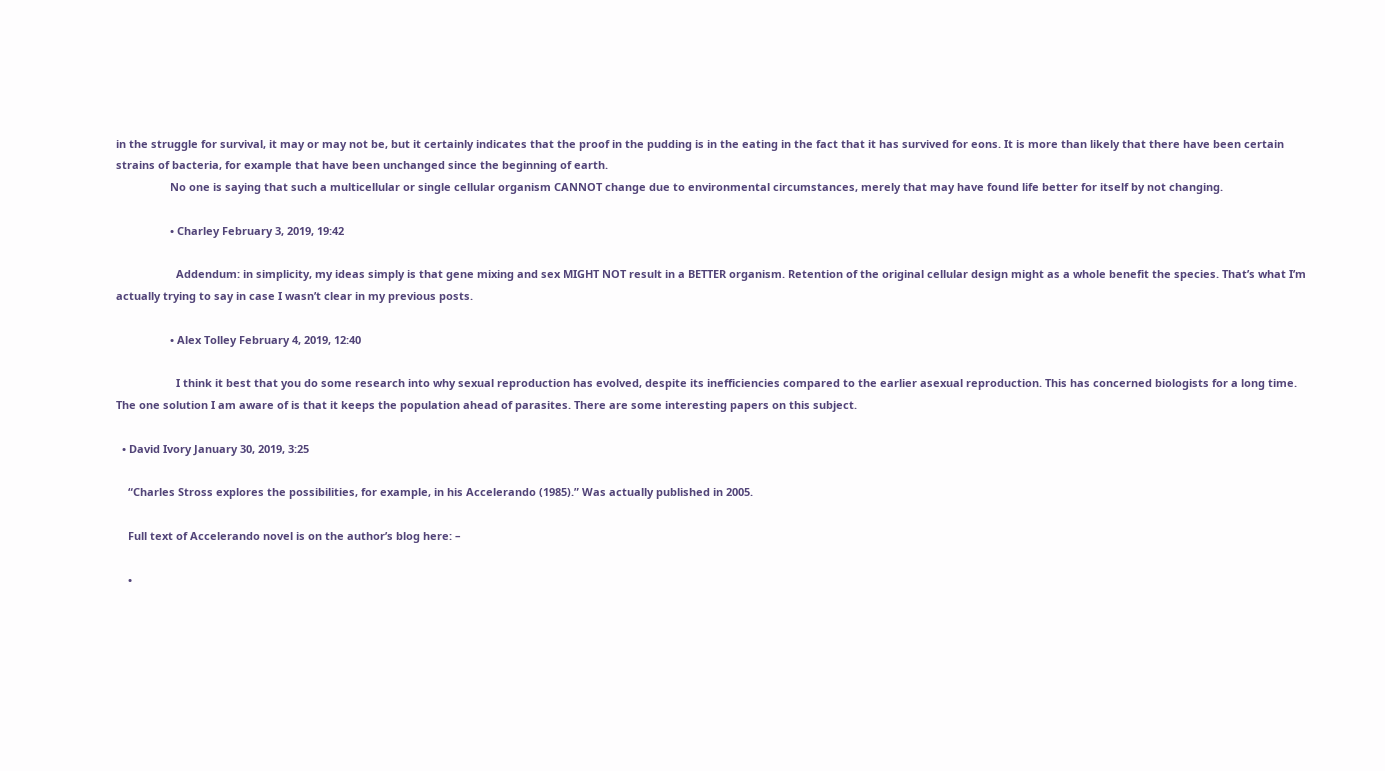in the struggle for survival, it may or may not be, but it certainly indicates that the proof in the pudding is in the eating in the fact that it has survived for eons. It is more than likely that there have been certain strains of bacteria, for example that have been unchanged since the beginning of earth.
                  No one is saying that such a multicellular or single cellular organism CANNOT change due to environmental circumstances, merely that may have found life better for itself by not changing.

                  • Charley February 3, 2019, 19:42

                    Addendum: in simplicity, my ideas simply is that gene mixing and sex MIGHT NOT result in a BETTER organism. Retention of the original cellular design might as a whole benefit the species. That’s what I’m actually trying to say in case I wasn’t clear in my previous posts.

                  • Alex Tolley February 4, 2019, 12:40

                    I think it best that you do some research into why sexual reproduction has evolved, despite its inefficiencies compared to the earlier asexual reproduction. This has concerned biologists for a long time. The one solution I am aware of is that it keeps the population ahead of parasites. There are some interesting papers on this subject.

  • David Ivory January 30, 2019, 3:25

    “Charles Stross explores the possibilities, for example, in his Accelerando (1985).” Was actually published in 2005.

    Full text of Accelerando novel is on the author’s blog here: –

    •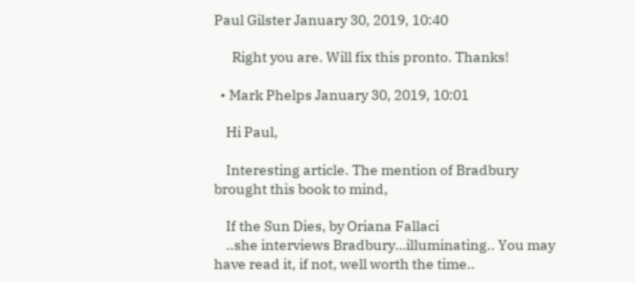Paul Gilster January 30, 2019, 10:40

      Right you are. Will fix this pronto. Thanks!

  • Mark Phelps January 30, 2019, 10:01

    Hi Paul,

    Interesting article. The mention of Bradbury brought this book to mind,

    If the Sun Dies, by Oriana Fallaci
    ..she interviews Bradbury…illuminating.. You may have read it, if not, well worth the time..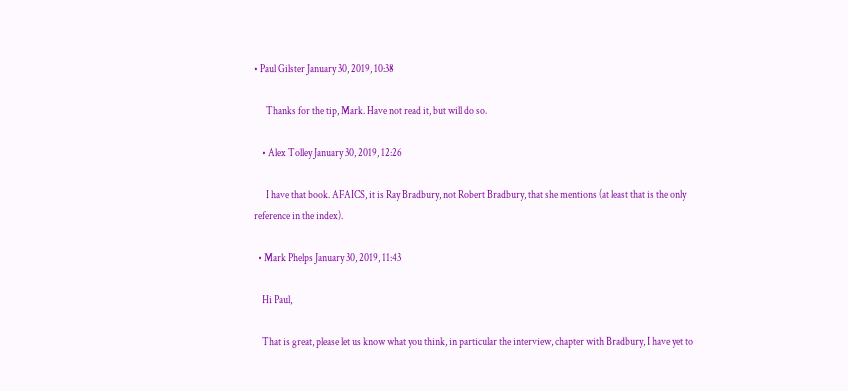• Paul Gilster January 30, 2019, 10:38

      Thanks for the tip, Mark. Have not read it, but will do so.

    • Alex Tolley January 30, 2019, 12:26

      I have that book. AFAICS, it is Ray Bradbury, not Robert Bradbury, that she mentions (at least that is the only reference in the index).

  • Mark Phelps January 30, 2019, 11:43

    Hi Paul,

    That is great, please let us know what you think, in particular the interview, chapter with Bradbury, I have yet to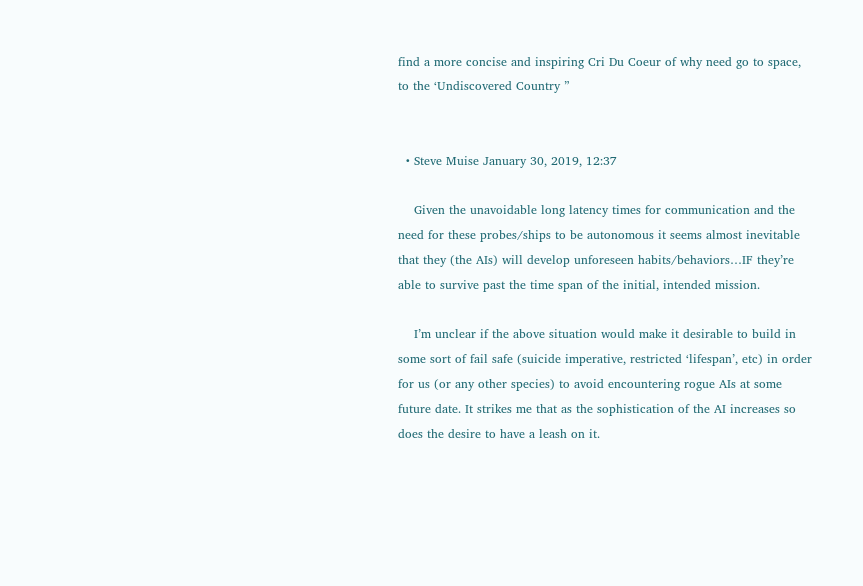find a more concise and inspiring Cri Du Coeur of why need go to space, to the ‘Undiscovered Country ”


  • Steve Muise January 30, 2019, 12:37

    Given the unavoidable long latency times for communication and the need for these probes/ships to be autonomous it seems almost inevitable that they (the AIs) will develop unforeseen habits/behaviors…IF they’re able to survive past the time span of the initial, intended mission.

    I’m unclear if the above situation would make it desirable to build in some sort of fail safe (suicide imperative, restricted ‘lifespan’, etc) in order for us (or any other species) to avoid encountering rogue AIs at some future date. It strikes me that as the sophistication of the AI increases so does the desire to have a leash on it.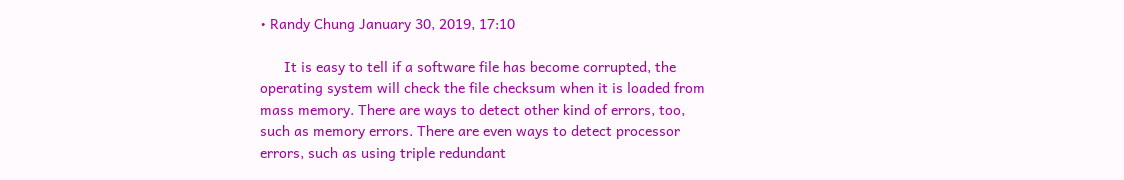• Randy Chung January 30, 2019, 17:10

      It is easy to tell if a software file has become corrupted, the operating system will check the file checksum when it is loaded from mass memory. There are ways to detect other kind of errors, too, such as memory errors. There are even ways to detect processor errors, such as using triple redundant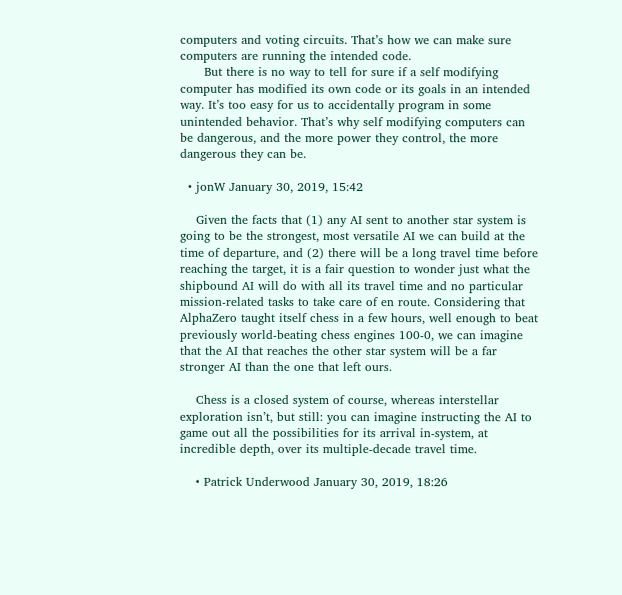computers and voting circuits. That’s how we can make sure computers are running the intended code.
      But there is no way to tell for sure if a self modifying computer has modified its own code or its goals in an intended way. It’s too easy for us to accidentally program in some unintended behavior. That’s why self modifying computers can be dangerous, and the more power they control, the more dangerous they can be.

  • jonW January 30, 2019, 15:42

    Given the facts that (1) any AI sent to another star system is going to be the strongest, most versatile AI we can build at the time of departure, and (2) there will be a long travel time before reaching the target, it is a fair question to wonder just what the shipbound AI will do with all its travel time and no particular mission-related tasks to take care of en route. Considering that AlphaZero taught itself chess in a few hours, well enough to beat previously world-beating chess engines 100-0, we can imagine that the AI that reaches the other star system will be a far stronger AI than the one that left ours.

    Chess is a closed system of course, whereas interstellar exploration isn’t, but still: you can imagine instructing the AI to game out all the possibilities for its arrival in-system, at incredible depth, over its multiple-decade travel time.

    • Patrick Underwood January 30, 2019, 18:26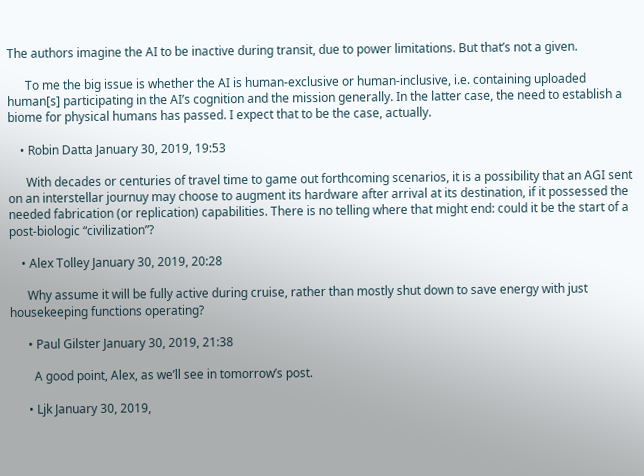The authors imagine the AI to be inactive during transit, due to power limitations. But that’s not a given.

      To me the big issue is whether the AI is human-exclusive or human-inclusive, i.e. containing uploaded human[s] participating in the AI’s cognition and the mission generally. In the latter case, the need to establish a biome for physical humans has passed. I expect that to be the case, actually.

    • Robin Datta January 30, 2019, 19:53

      With decades or centuries of travel time to game out forthcoming scenarios, it is a possibility that an AGI sent on an interstellar journuy may choose to augment its hardware after arrival at its destination, if it possessed the needed fabrication (or replication) capabilities. There is no telling where that might end: could it be the start of a post-biologic “civilization”?

    • Alex Tolley January 30, 2019, 20:28

      Why assume it will be fully active during cruise, rather than mostly shut down to save energy with just housekeeping functions operating?

      • Paul Gilster January 30, 2019, 21:38

        A good point, Alex, as we’ll see in tomorrow’s post.

      • Ljk January 30, 2019,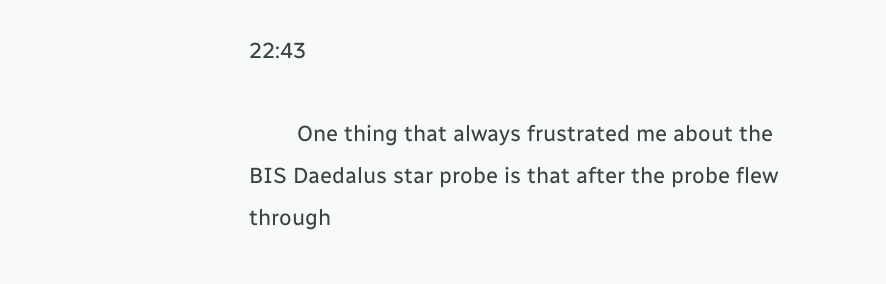22:43

        One thing that always frustrated me about the BIS Daedalus star probe is that after the probe flew through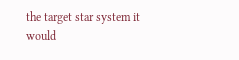the target star system it would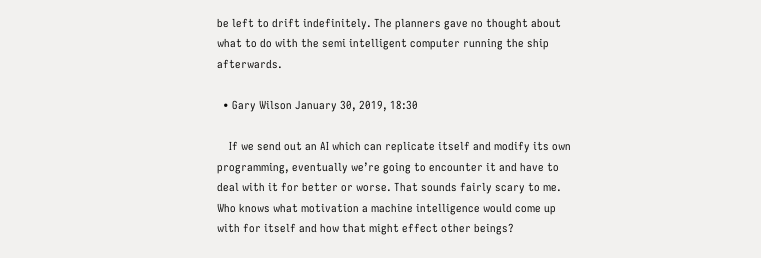be left to drift indefinitely. The planners gave no thought about what to do with the semi intelligent computer running the ship afterwards.

  • Gary Wilson January 30, 2019, 18:30

    If we send out an AI which can replicate itself and modify its own programming, eventually we’re going to encounter it and have to deal with it for better or worse. That sounds fairly scary to me. Who knows what motivation a machine intelligence would come up with for itself and how that might effect other beings?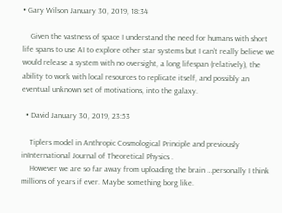• Gary Wilson January 30, 2019, 18:34

    Given the vastness of space I understand the need for humans with short life spans to use AI to explore other star systems but I can’t really believe we would release a system with no oversight, a long lifespan (relatively), the ability to work with local resources to replicate itself, and possibly an eventual unknown set of motivations, into the galaxy.

  • David January 30, 2019, 23:53

    Tiplers model in Anthropic Cosmological Principle and previously inInternational Journal of Theoretical Physics .
    However we are so far away from uploading the brain …personally I think millions of years if ever. Maybe something borg like.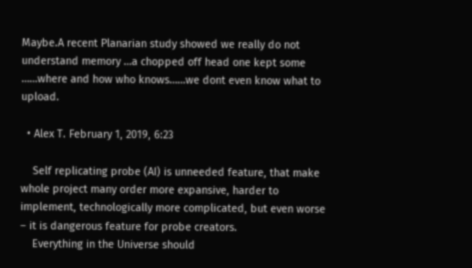Maybe.A recent Planarian study showed we really do not understand memory …a chopped off head one kept some ……where and how who knows……we dont even know what to upload.

  • Alex T. February 1, 2019, 6:23

    Self replicating probe (AI) is unneeded feature, that make whole project many order more expansive, harder to implement, technologically more complicated, but even worse – it is dangerous feature for probe creators.
    Everything in the Universe should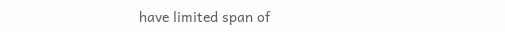have limited span of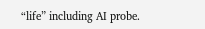“life” including AI probe.